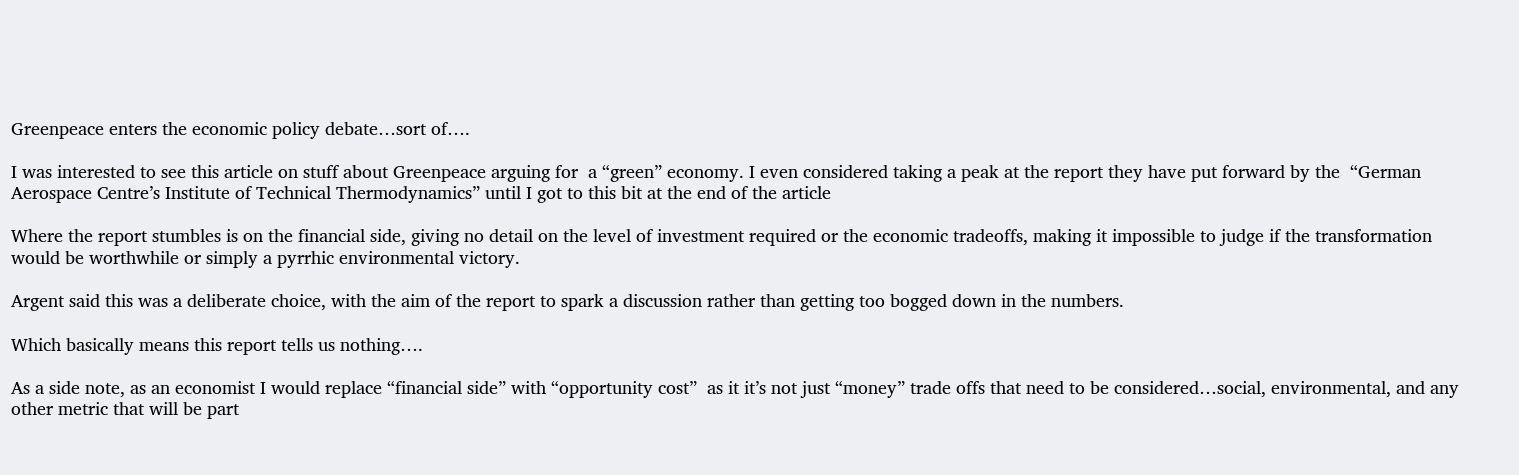Greenpeace enters the economic policy debate…sort of….

I was interested to see this article on stuff about Greenpeace arguing for  a “green” economy. I even considered taking a peak at the report they have put forward by the  “German Aerospace Centre’s Institute of Technical Thermodynamics” until I got to this bit at the end of the article

Where the report stumbles is on the financial side, giving no detail on the level of investment required or the economic tradeoffs, making it impossible to judge if the transformation would be worthwhile or simply a pyrrhic environmental victory.

Argent said this was a deliberate choice, with the aim of the report to spark a discussion rather than getting too bogged down in the numbers.

Which basically means this report tells us nothing….

As a side note, as an economist I would replace “financial side” with “opportunity cost”  as it it’s not just “money” trade offs that need to be considered…social, environmental, and any other metric that will be part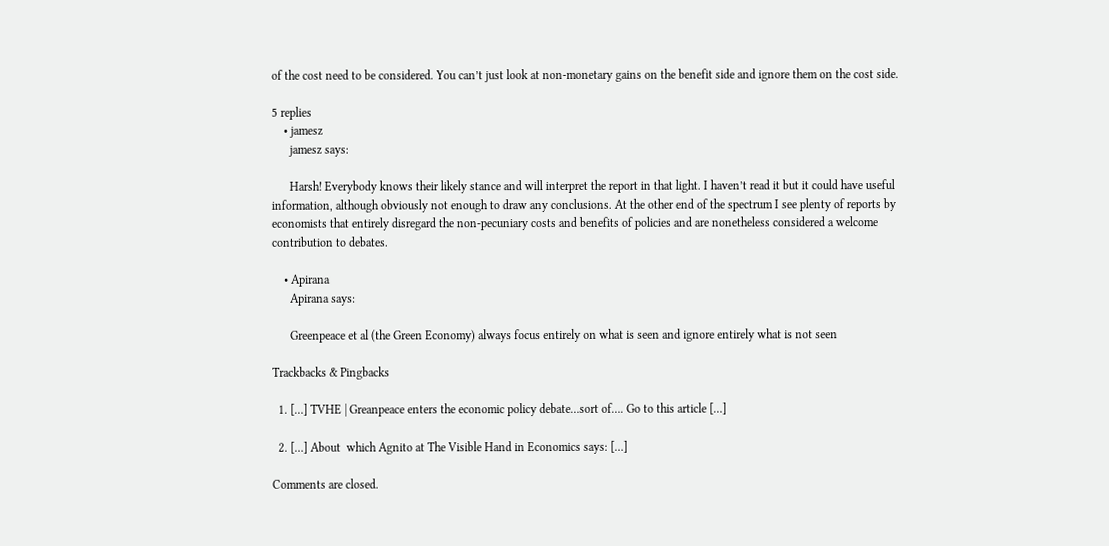of the cost need to be considered. You can’t just look at non-monetary gains on the benefit side and ignore them on the cost side.

5 replies
    • jamesz
      jamesz says:

      Harsh! Everybody knows their likely stance and will interpret the report in that light. I haven’t read it but it could have useful information, although obviously not enough to draw any conclusions. At the other end of the spectrum I see plenty of reports by economists that entirely disregard the non-pecuniary costs and benefits of policies and are nonetheless considered a welcome contribution to debates.

    • Apirana
      Apirana says:

      Greenpeace et al (the Green Economy) always focus entirely on what is seen and ignore entirely what is not seen

Trackbacks & Pingbacks

  1. […] TVHE | Greanpeace enters the economic policy debate…sort of…. Go to this article […]

  2. […] About  which Agnito at The Visible Hand in Economics says: […]

Comments are closed.